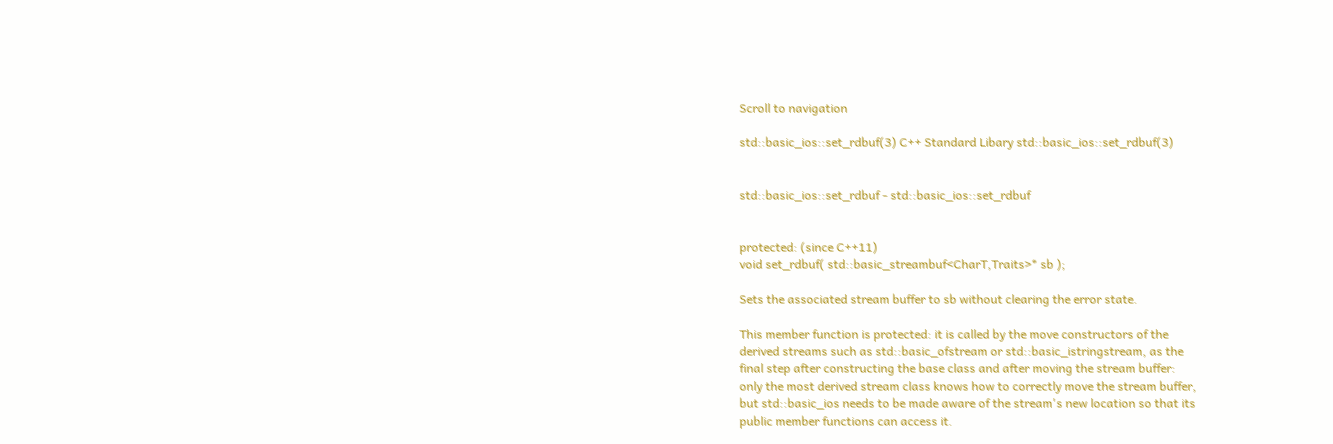Scroll to navigation

std::basic_ios::set_rdbuf(3) C++ Standard Libary std::basic_ios::set_rdbuf(3)


std::basic_ios::set_rdbuf - std::basic_ios::set_rdbuf


protected: (since C++11)
void set_rdbuf( std::basic_streambuf<CharT,Traits>* sb );

Sets the associated stream buffer to sb without clearing the error state.

This member function is protected: it is called by the move constructors of the
derived streams such as std::basic_ofstream or std::basic_istringstream, as the
final step after constructing the base class and after moving the stream buffer:
only the most derived stream class knows how to correctly move the stream buffer,
but std::basic_ios needs to be made aware of the stream's new location so that its
public member functions can access it.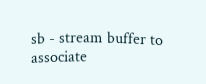sb - stream buffer to associate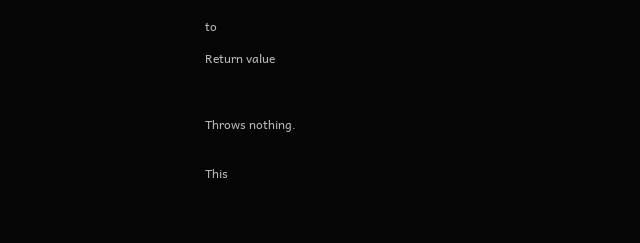to

Return value



Throws nothing.


This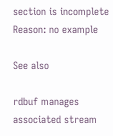section is incomplete
Reason: no example

See also

rdbuf manages associated stream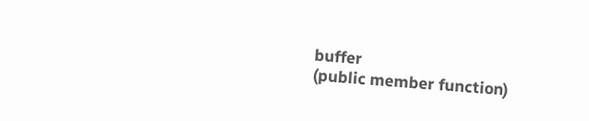buffer
(public member function)